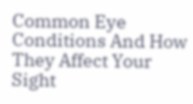Common Eye Conditions And How They Affect Your Sight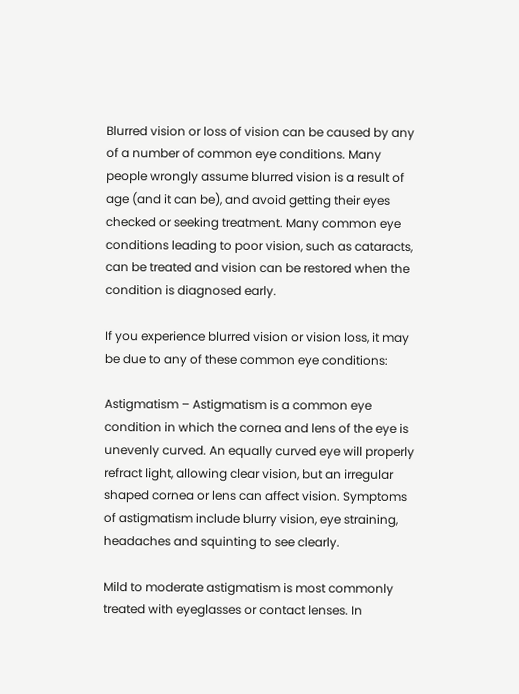Blurred vision or loss of vision can be caused by any of a number of common eye conditions. Many people wrongly assume blurred vision is a result of age (and it can be), and avoid getting their eyes checked or seeking treatment. Many common eye conditions leading to poor vision, such as cataracts, can be treated and vision can be restored when the condition is diagnosed early.

If you experience blurred vision or vision loss, it may be due to any of these common eye conditions:

Astigmatism – Astigmatism is a common eye condition in which the cornea and lens of the eye is unevenly curved. An equally curved eye will properly refract light, allowing clear vision, but an irregular shaped cornea or lens can affect vision. Symptoms of astigmatism include blurry vision, eye straining, headaches and squinting to see clearly.

Mild to moderate astigmatism is most commonly treated with eyeglasses or contact lenses. In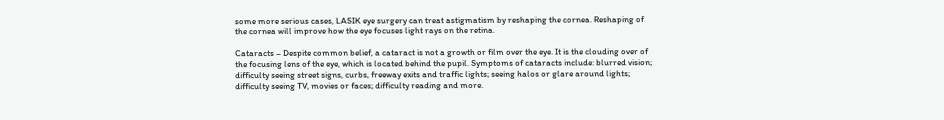some more serious cases, LASIK eye surgery can treat astigmatism by reshaping the cornea. Reshaping of the cornea will improve how the eye focuses light rays on the retina.

Cataracts – Despite common belief, a cataract is not a growth or film over the eye. It is the clouding over of the focusing lens of the eye, which is located behind the pupil. Symptoms of cataracts include: blurred vision; difficulty seeing street signs, curbs, freeway exits and traffic lights; seeing halos or glare around lights; difficulty seeing TV, movies or faces; difficulty reading and more.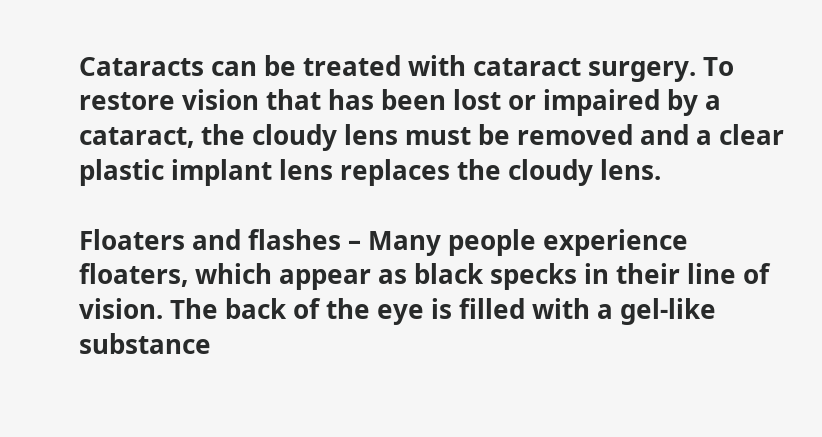Cataracts can be treated with cataract surgery. To restore vision that has been lost or impaired by a cataract, the cloudy lens must be removed and a clear plastic implant lens replaces the cloudy lens.

Floaters and flashes – Many people experience floaters, which appear as black specks in their line of vision. The back of the eye is filled with a gel-like substance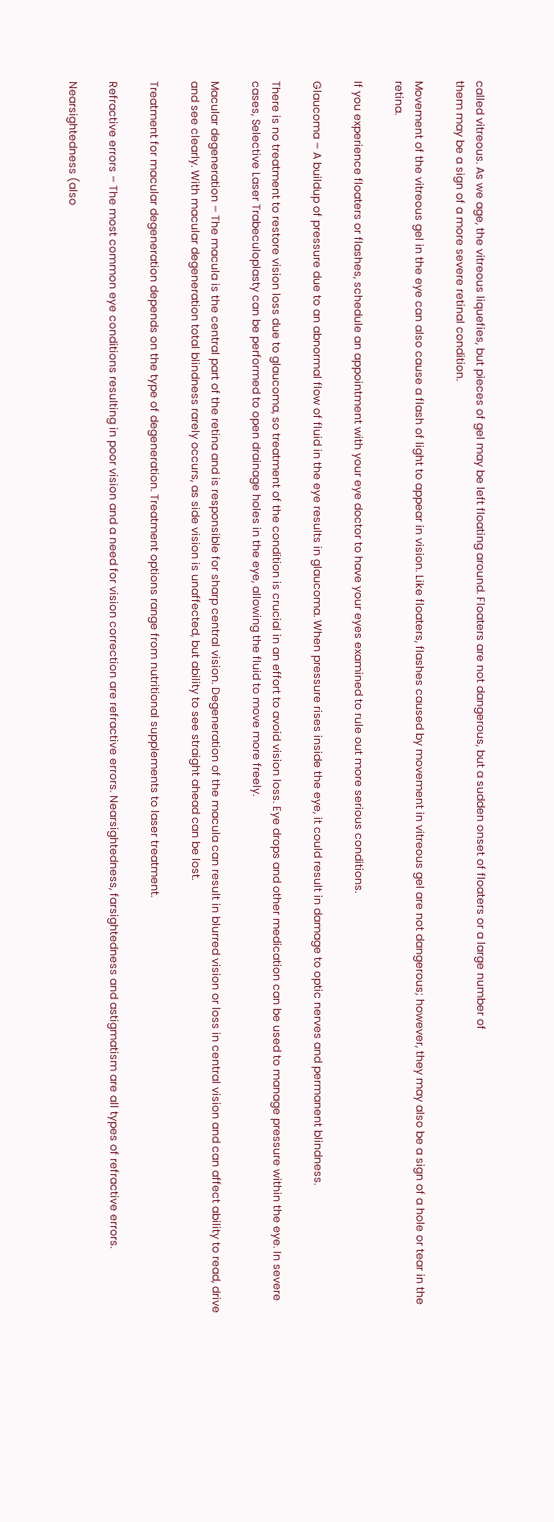called vitreous. As we age, the vitreous liquefies, but pieces of gel may be left floating around. Floaters are not dangerous, but a sudden onset of floaters or a large number of
them may be a sign of a more severe retinal condition.

Movement of the vitreous gel in the eye can also cause a flash of light to appear in vision. Like floaters, flashes caused by movement in vitreous gel are not dangerous; however, they may also be a sign of a hole or tear in the retina.

If you experience floaters or flashes, schedule an appointment with your eye doctor to have your eyes examined to rule out more serious conditions.

Glaucoma – A buildup of pressure due to an abnormal flow of fluid in the eye results in glaucoma. When pressure rises inside the eye, it could result in damage to optic nerves and permanent blindness.

There is no treatment to restore vision loss due to glaucoma, so treatment of the condition is crucial in an effort to avoid vision loss. Eye drops and other medication can be used to manage pressure within the eye. In severe cases, Selective Laser Trabeculoplasty can be performed to open drainage holes in the eye, allowing the fluid to move more freely.

Macular degeneration – The macula is the central part of the retina and is responsible for sharp central vision. Degeneration of the macula can result in blurred vision or loss in central vision and can affect ability to read, drive and see clearly. With macular degeneration total blindness rarely occurs, as side vision is unaffected, but ability to see straight ahead can be lost.

Treatment for macular degeneration depends on the type of degeneration. Treatment options range from nutritional supplements to laser treatment.

Refractive errors – The most common eye conditions resulting in poor vision and a need for vision correction are refractive errors. Nearsightedness, farsightedness and astigmatism are all types of refractive errors.

Nearsightedness (also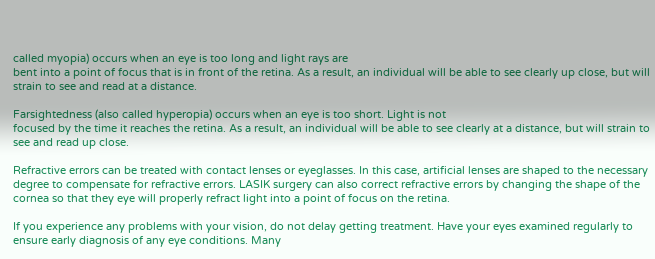called myopia) occurs when an eye is too long and light rays are
bent into a point of focus that is in front of the retina. As a result, an individual will be able to see clearly up close, but will strain to see and read at a distance.

Farsightedness (also called hyperopia) occurs when an eye is too short. Light is not
focused by the time it reaches the retina. As a result, an individual will be able to see clearly at a distance, but will strain to see and read up close.

Refractive errors can be treated with contact lenses or eyeglasses. In this case, artificial lenses are shaped to the necessary degree to compensate for refractive errors. LASIK surgery can also correct refractive errors by changing the shape of the cornea so that they eye will properly refract light into a point of focus on the retina.

If you experience any problems with your vision, do not delay getting treatment. Have your eyes examined regularly to ensure early diagnosis of any eye conditions. Many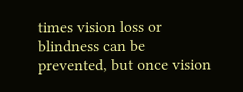times vision loss or blindness can be prevented, but once vision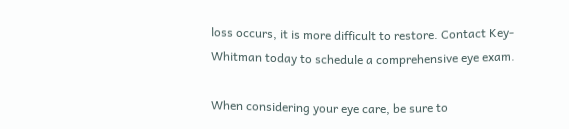loss occurs, it is more difficult to restore. Contact Key-Whitman today to schedule a comprehensive eye exam.

When considering your eye care, be sure to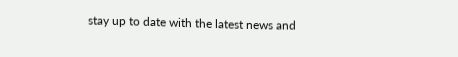stay up to date with the latest news and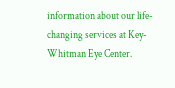information about our life-changing services at Key-Whitman Eye Center.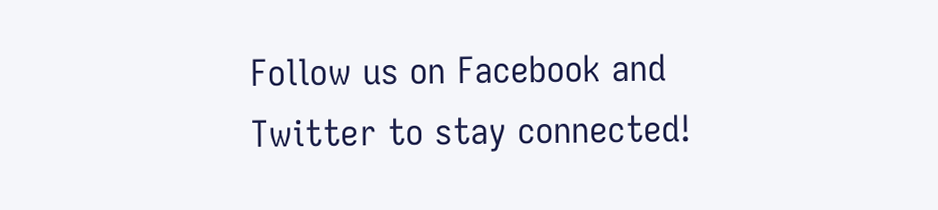Follow us on Facebook and Twitter to stay connected!